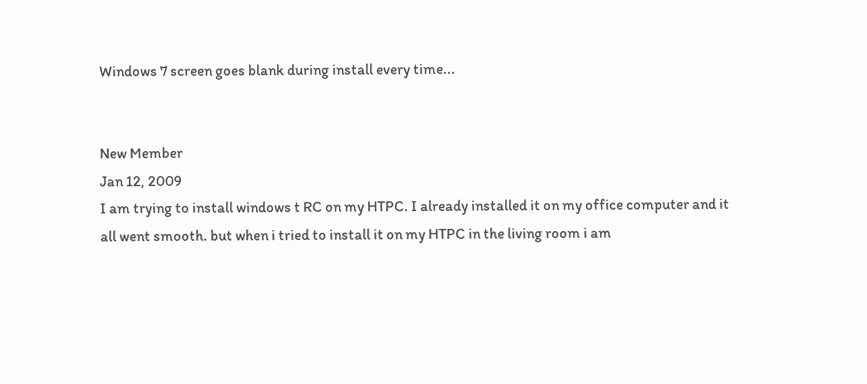Windows 7 screen goes blank during install every time...


New Member
Jan 12, 2009
I am trying to install windows t RC on my HTPC. I already installed it on my office computer and it all went smooth. but when i tried to install it on my HTPC in the living room i am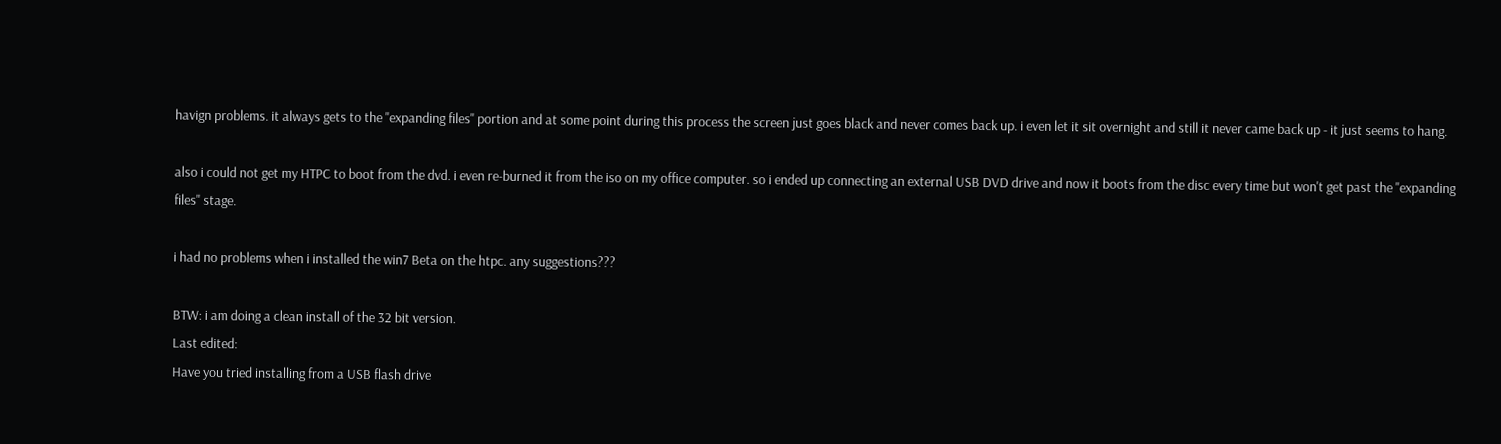havign problems. it always gets to the "expanding files" portion and at some point during this process the screen just goes black and never comes back up. i even let it sit overnight and still it never came back up - it just seems to hang.

also i could not get my HTPC to boot from the dvd. i even re-burned it from the iso on my office computer. so i ended up connecting an external USB DVD drive and now it boots from the disc every time but won't get past the "expanding files" stage.

i had no problems when i installed the win7 Beta on the htpc. any suggestions???

BTW: i am doing a clean install of the 32 bit version.
Last edited:
Have you tried installing from a USB flash drive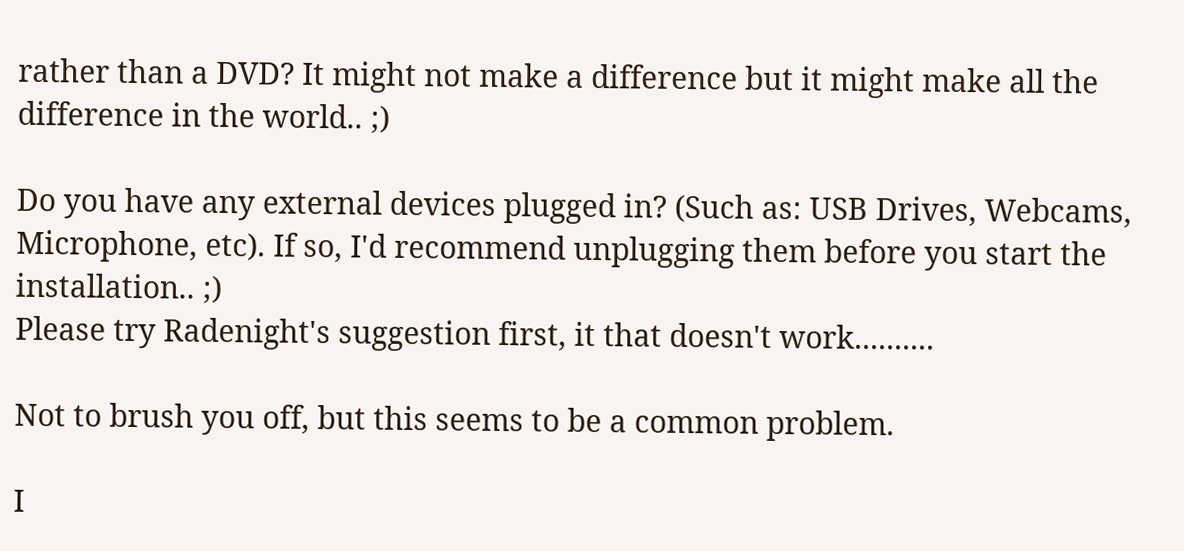rather than a DVD? It might not make a difference but it might make all the difference in the world.. ;)

Do you have any external devices plugged in? (Such as: USB Drives, Webcams, Microphone, etc). If so, I'd recommend unplugging them before you start the installation.. ;)
Please try Radenight's suggestion first, it that doesn't work..........

Not to brush you off, but this seems to be a common problem.

I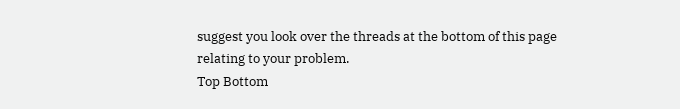suggest you look over the threads at the bottom of this page relating to your problem.
Top Bottom